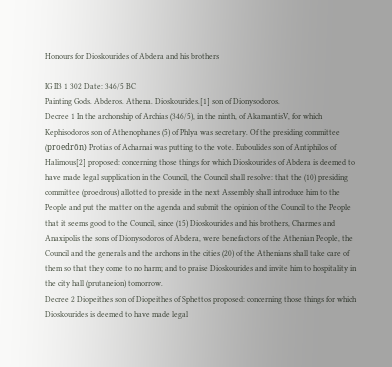Honours for Dioskourides of Abdera and his brothers

IG II3 1 302 Date: 346/5 BC
Painting Gods. Abderos. Athena. Dioskourides.[1] son of Dionysodoros.
Decree 1 In the archonship of Archias (346/5), in the ninth, of AkamantisV, for which Kephisodoros son of Athenophanes (5) of Phlya was secretary. Of the presiding committee (proedrōn) Protias of Acharnai was putting to the vote. Euboulides son of Antiphilos of Halimous[2] proposed: concerning those things for which Dioskourides of Abdera is deemed to have made legal supplication in the Council, the Council shall resolve: that the (10) presiding committee (proedrous) allotted to preside in the next Assembly shall introduce him to the People and put the matter on the agenda and submit the opinion of the Council to the People that it seems good to the Council, since (15) Dioskourides and his brothers, Charmes and Anaxipolis the sons of Dionysodoros of Abdera, were benefactors of the Athenian People, the Council and the generals and the archons in the cities (20) of the Athenians shall take care of them so that they come to no harm; and to praise Dioskourides and invite him to hospitality in the city hall (prutaneion) tomorrow.
Decree 2 Diopeithes son of Diopeithes of Sphettos proposed: concerning those things for which Dioskourides is deemed to have made legal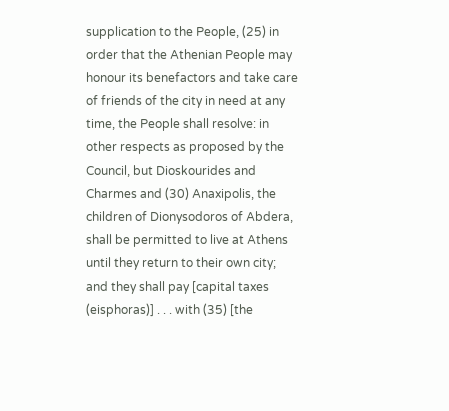supplication to the People, (25) in order that the Athenian People may honour its benefactors and take care of friends of the city in need at any time, the People shall resolve: in other respects as proposed by the Council, but Dioskourides and Charmes and (30) Anaxipolis, the children of Dionysodoros of Abdera, shall be permitted to live at Athens until they return to their own city; and they shall pay [capital taxes (eisphoras)] . . . with (35) [the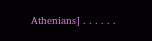Athenians] . . . . . .